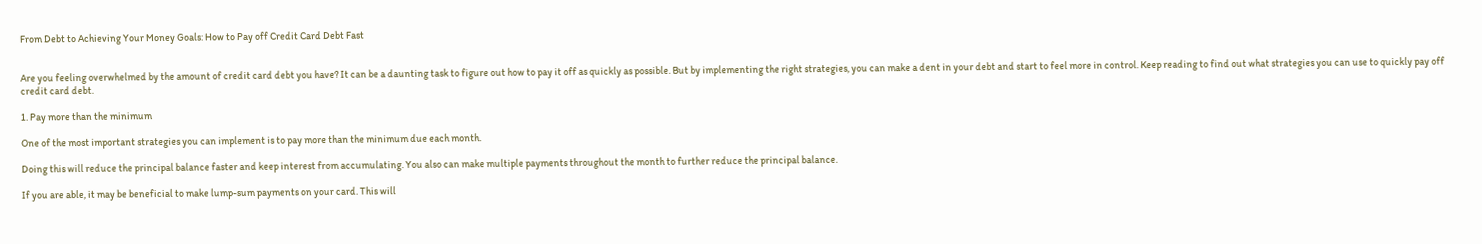From Debt to Achieving Your Money Goals: How to Pay off Credit Card Debt Fast


Are you feeling overwhelmed by the amount of credit card debt you have? It can be a daunting task to figure out how to pay it off as quickly as possible. But by implementing the right strategies, you can make a dent in your debt and start to feel more in control. Keep reading to find out what strategies you can use to quickly pay off credit card debt.

1. Pay more than the minimum

One of the most important strategies you can implement is to pay more than the minimum due each month.

Doing this will reduce the principal balance faster and keep interest from accumulating. You also can make multiple payments throughout the month to further reduce the principal balance.

If you are able, it may be beneficial to make lump-sum payments on your card. This will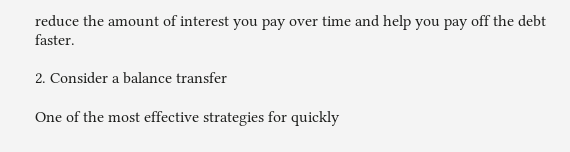reduce the amount of interest you pay over time and help you pay off the debt faster.

2. Consider a balance transfer

One of the most effective strategies for quickly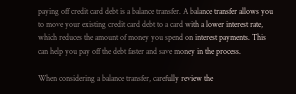paying off credit card debt is a balance transfer. A balance transfer allows you to move your existing credit card debt to a card with a lower interest rate, which reduces the amount of money you spend on interest payments. This can help you pay off the debt faster and save money in the process.

When considering a balance transfer, carefully review the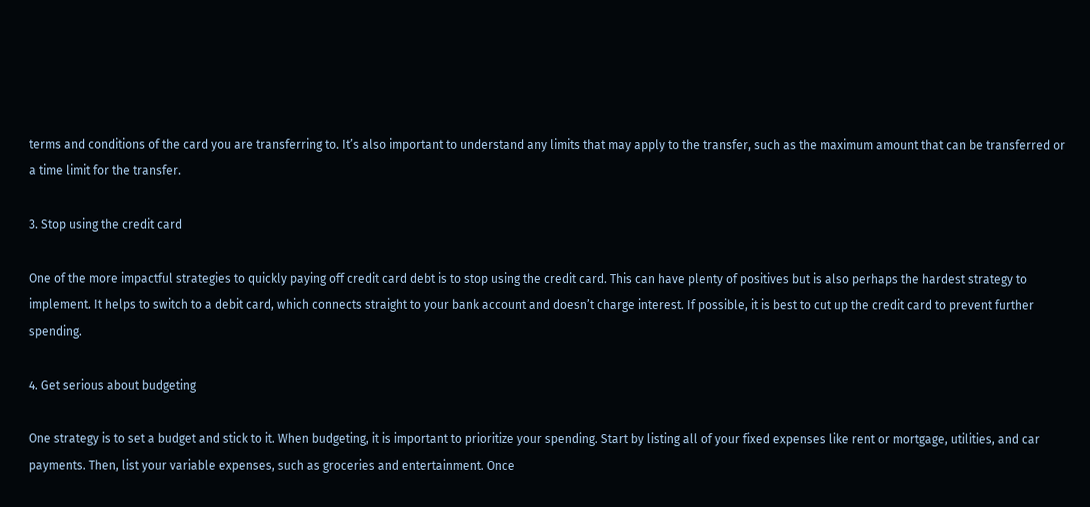terms and conditions of the card you are transferring to. It’s also important to understand any limits that may apply to the transfer, such as the maximum amount that can be transferred or a time limit for the transfer.

3. Stop using the credit card

One of the more impactful strategies to quickly paying off credit card debt is to stop using the credit card. This can have plenty of positives but is also perhaps the hardest strategy to implement. It helps to switch to a debit card, which connects straight to your bank account and doesn’t charge interest. If possible, it is best to cut up the credit card to prevent further spending.

4. Get serious about budgeting

One strategy is to set a budget and stick to it. When budgeting, it is important to prioritize your spending. Start by listing all of your fixed expenses like rent or mortgage, utilities, and car payments. Then, list your variable expenses, such as groceries and entertainment. Once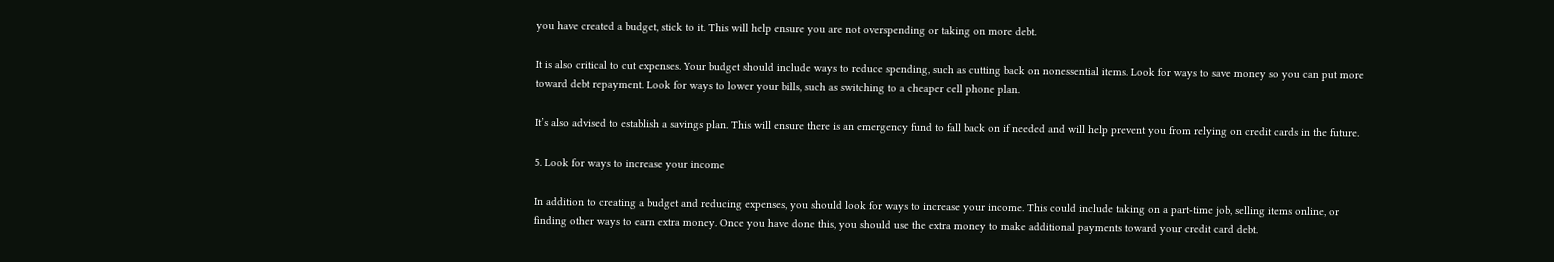you have created a budget, stick to it. This will help ensure you are not overspending or taking on more debt.

It is also critical to cut expenses. Your budget should include ways to reduce spending, such as cutting back on nonessential items. Look for ways to save money so you can put more toward debt repayment. Look for ways to lower your bills, such as switching to a cheaper cell phone plan.

It’s also advised to establish a savings plan. This will ensure there is an emergency fund to fall back on if needed and will help prevent you from relying on credit cards in the future.

5. Look for ways to increase your income

In addition to creating a budget and reducing expenses, you should look for ways to increase your income. This could include taking on a part-time job, selling items online, or finding other ways to earn extra money. Once you have done this, you should use the extra money to make additional payments toward your credit card debt.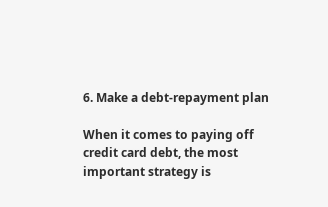6. Make a debt-repayment plan

When it comes to paying off credit card debt, the most important strategy is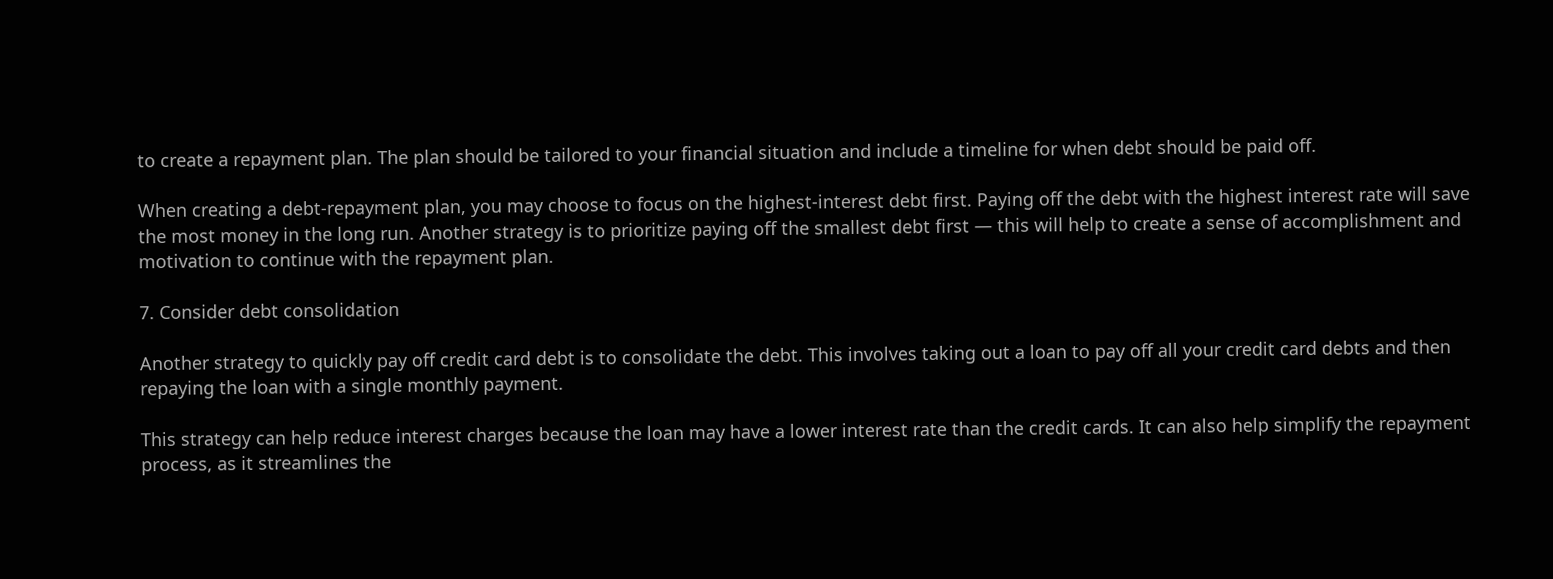to create a repayment plan. The plan should be tailored to your financial situation and include a timeline for when debt should be paid off.

When creating a debt-repayment plan, you may choose to focus on the highest-interest debt first. Paying off the debt with the highest interest rate will save the most money in the long run. Another strategy is to prioritize paying off the smallest debt first — this will help to create a sense of accomplishment and motivation to continue with the repayment plan.

7. Consider debt consolidation

Another strategy to quickly pay off credit card debt is to consolidate the debt. This involves taking out a loan to pay off all your credit card debts and then repaying the loan with a single monthly payment.

This strategy can help reduce interest charges because the loan may have a lower interest rate than the credit cards. It can also help simplify the repayment process, as it streamlines the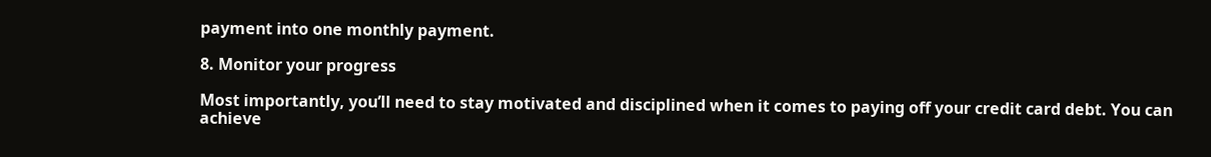payment into one monthly payment.

8. Monitor your progress

Most importantly, you’ll need to stay motivated and disciplined when it comes to paying off your credit card debt. You can achieve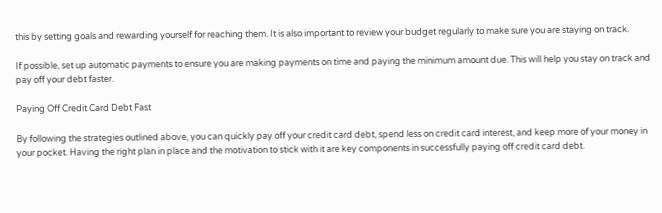this by setting goals and rewarding yourself for reaching them. It is also important to review your budget regularly to make sure you are staying on track.

If possible, set up automatic payments to ensure you are making payments on time and paying the minimum amount due. This will help you stay on track and pay off your debt faster.

Paying Off Credit Card Debt Fast

By following the strategies outlined above, you can quickly pay off your credit card debt, spend less on credit card interest, and keep more of your money in your pocket. Having the right plan in place and the motivation to stick with it are key components in successfully paying off credit card debt.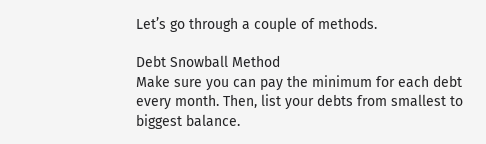Let’s go through a couple of methods.

Debt Snowball Method
Make sure you can pay the minimum for each debt every month. Then, list your debts from smallest to biggest balance.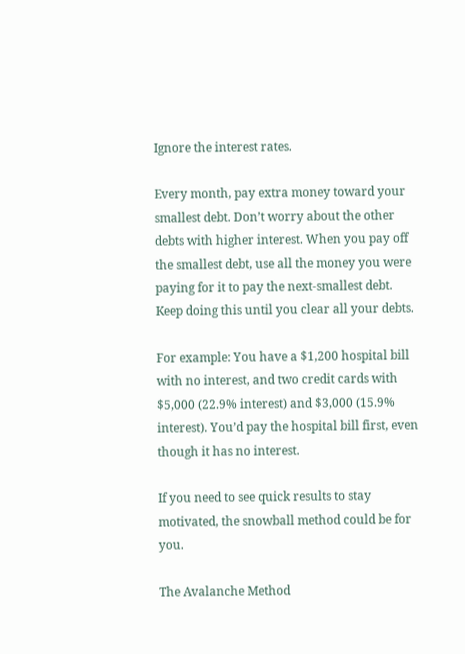Ignore the interest rates.

Every month, pay extra money toward your smallest debt. Don’t worry about the other debts with higher interest. When you pay off the smallest debt, use all the money you were paying for it to pay the next-smallest debt. Keep doing this until you clear all your debts.

For example: You have a $1,200 hospital bill with no interest, and two credit cards with $5,000 (22.9% interest) and $3,000 (15.9% interest). You’d pay the hospital bill first, even though it has no interest.

If you need to see quick results to stay motivated, the snowball method could be for you.

The Avalanche Method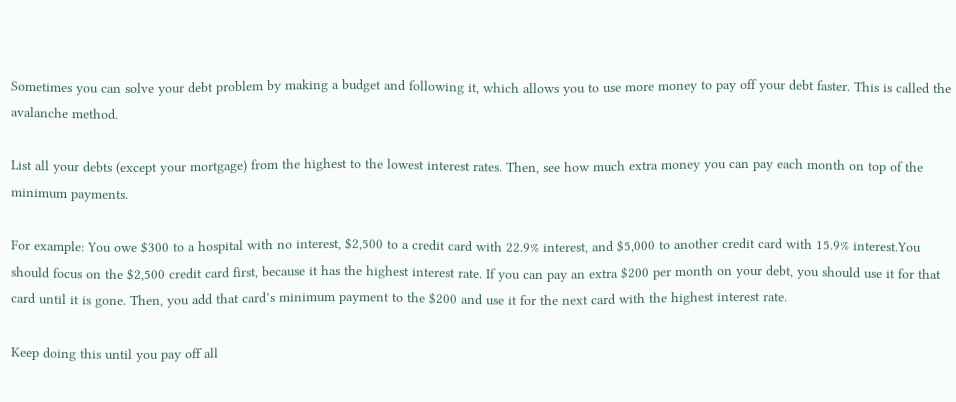Sometimes you can solve your debt problem by making a budget and following it, which allows you to use more money to pay off your debt faster. This is called the avalanche method.

List all your debts (except your mortgage) from the highest to the lowest interest rates. Then, see how much extra money you can pay each month on top of the minimum payments.

For example: You owe $300 to a hospital with no interest, $2,500 to a credit card with 22.9% interest, and $5,000 to another credit card with 15.9% interest.You should focus on the $2,500 credit card first, because it has the highest interest rate. If you can pay an extra $200 per month on your debt, you should use it for that card until it is gone. Then, you add that card’s minimum payment to the $200 and use it for the next card with the highest interest rate.

Keep doing this until you pay off all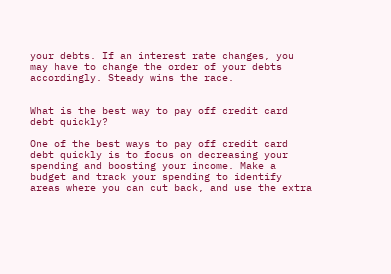your debts. If an interest rate changes, you may have to change the order of your debts accordingly. Steady wins the race.


What is the best way to pay off credit card debt quickly?

One of the best ways to pay off credit card debt quickly is to focus on decreasing your spending and boosting your income. Make a budget and track your spending to identify areas where you can cut back, and use the extra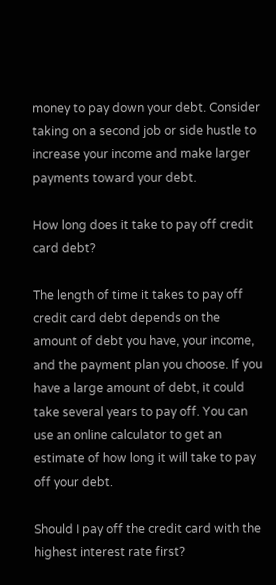money to pay down your debt. Consider taking on a second job or side hustle to increase your income and make larger payments toward your debt.

How long does it take to pay off credit card debt?

The length of time it takes to pay off credit card debt depends on the amount of debt you have, your income, and the payment plan you choose. If you have a large amount of debt, it could take several years to pay off. You can use an online calculator to get an estimate of how long it will take to pay off your debt.

Should I pay off the credit card with the highest interest rate first?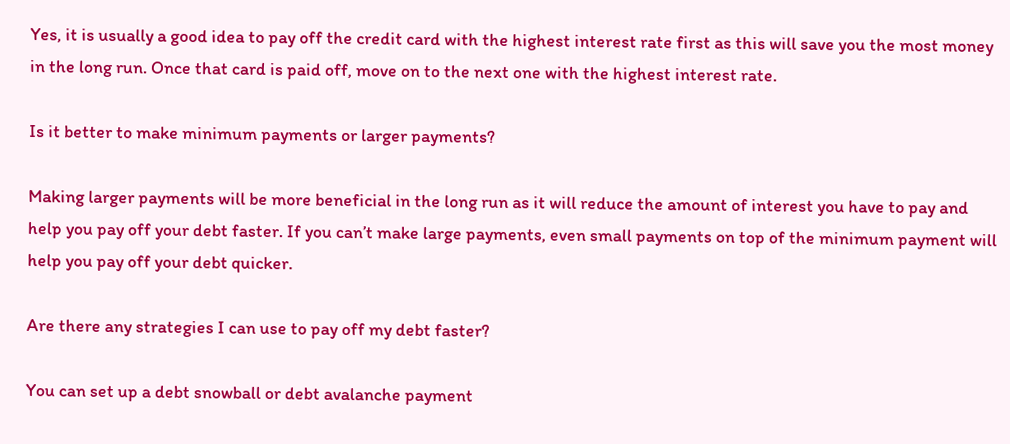Yes, it is usually a good idea to pay off the credit card with the highest interest rate first as this will save you the most money in the long run. Once that card is paid off, move on to the next one with the highest interest rate.

Is it better to make minimum payments or larger payments?

Making larger payments will be more beneficial in the long run as it will reduce the amount of interest you have to pay and help you pay off your debt faster. If you can’t make large payments, even small payments on top of the minimum payment will help you pay off your debt quicker.

Are there any strategies I can use to pay off my debt faster?

You can set up a debt snowball or debt avalanche payment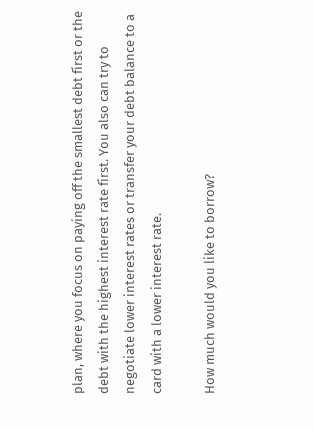plan, where you focus on paying off the smallest debt first or the debt with the highest interest rate first. You also can try to negotiate lower interest rates or transfer your debt balance to a card with a lower interest rate.

How much would you like to borrow?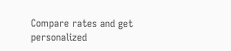Compare rates and get personalized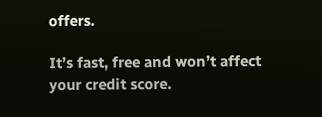offers.

It’s fast, free and won’t affect your credit score.